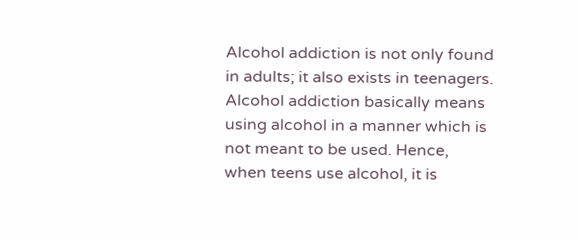Alcohol addiction is not only found in adults; it also exists in teenagers. Alcohol addiction basically means using alcohol in a manner which is not meant to be used. Hence, when teens use alcohol, it is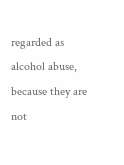regarded as alcohol abuse, because they are not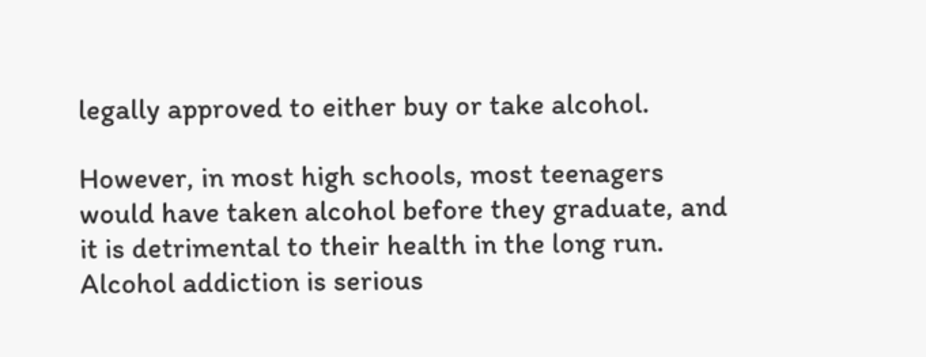legally approved to either buy or take alcohol.

However, in most high schools, most teenagers would have taken alcohol before they graduate, and it is detrimental to their health in the long run. Alcohol addiction is serious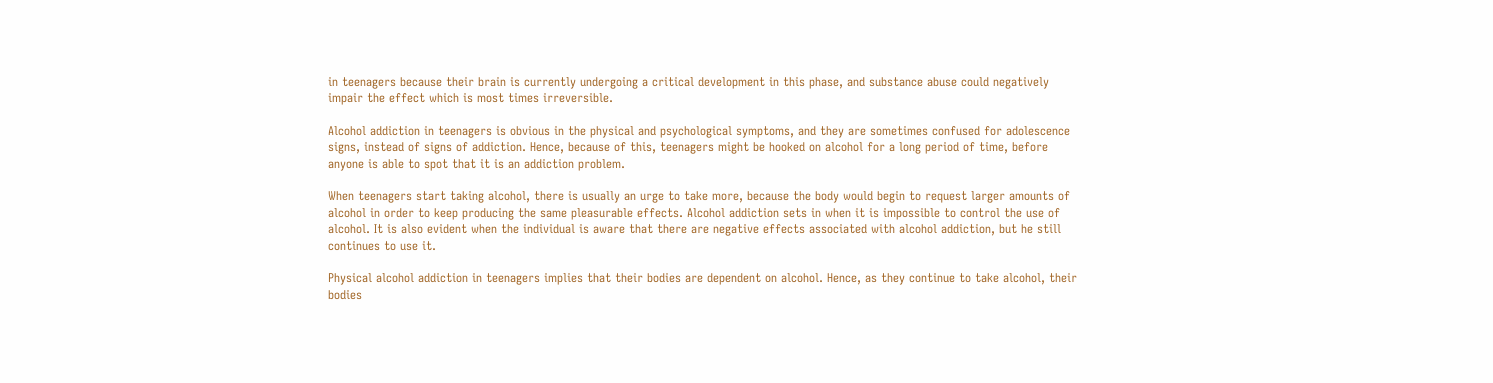in teenagers because their brain is currently undergoing a critical development in this phase, and substance abuse could negatively impair the effect which is most times irreversible.

Alcohol addiction in teenagers is obvious in the physical and psychological symptoms, and they are sometimes confused for adolescence signs, instead of signs of addiction. Hence, because of this, teenagers might be hooked on alcohol for a long period of time, before anyone is able to spot that it is an addiction problem.

When teenagers start taking alcohol, there is usually an urge to take more, because the body would begin to request larger amounts of alcohol in order to keep producing the same pleasurable effects. Alcohol addiction sets in when it is impossible to control the use of alcohol. It is also evident when the individual is aware that there are negative effects associated with alcohol addiction, but he still continues to use it.

Physical alcohol addiction in teenagers implies that their bodies are dependent on alcohol. Hence, as they continue to take alcohol, their bodies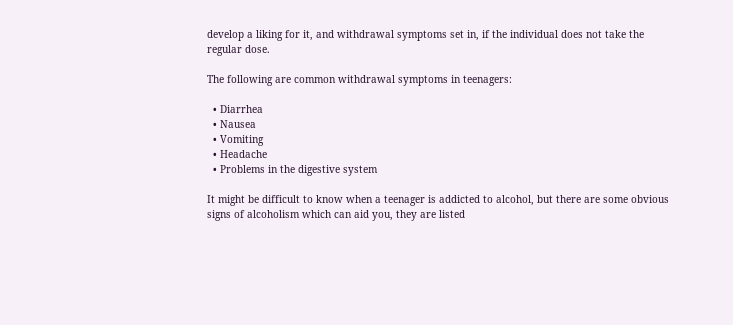develop a liking for it, and withdrawal symptoms set in, if the individual does not take the regular dose.

The following are common withdrawal symptoms in teenagers:

  • Diarrhea
  • Nausea
  • Vomiting
  • Headache
  • Problems in the digestive system

It might be difficult to know when a teenager is addicted to alcohol, but there are some obvious signs of alcoholism which can aid you, they are listed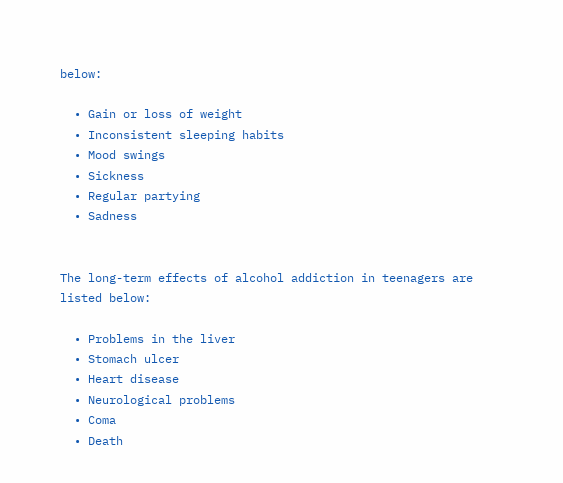below:

  • Gain or loss of weight
  • Inconsistent sleeping habits
  • Mood swings
  • Sickness
  • Regular partying
  • Sadness


The long-term effects of alcohol addiction in teenagers are listed below:

  • Problems in the liver
  • Stomach ulcer
  • Heart disease
  • Neurological problems
  • Coma
  • Death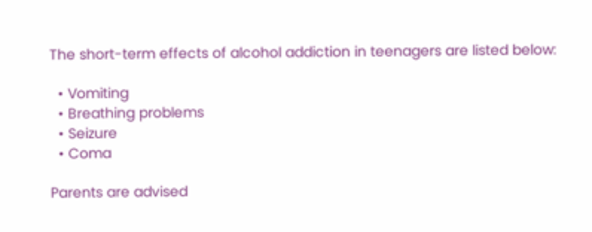The short-term effects of alcohol addiction in teenagers are listed below:

  • Vomiting
  • Breathing problems
  • Seizure
  • Coma

Parents are advised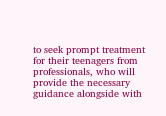to seek prompt treatment for their teenagers from professionals, who will provide the necessary guidance alongside with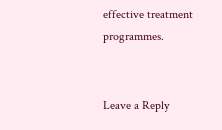effective treatment programmes.


Leave a Reply